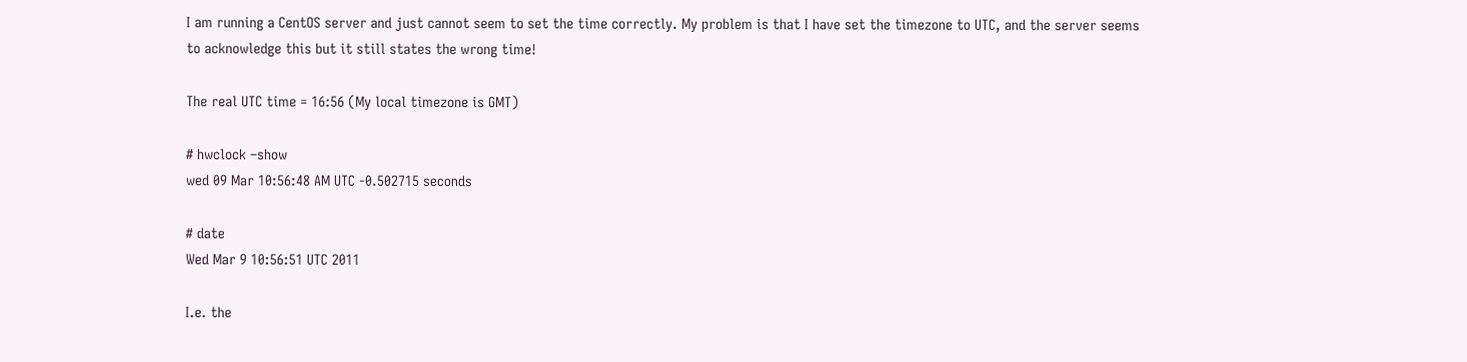I am running a CentOS server and just cannot seem to set the time correctly. My problem is that I have set the timezone to UTC, and the server seems to acknowledge this but it still states the wrong time!

The real UTC time = 16:56 (My local timezone is GMT)

# hwclock –show
wed 09 Mar 10:56:48 AM UTC -0.502715 seconds

# date
Wed Mar 9 10:56:51 UTC 2011

I.e. the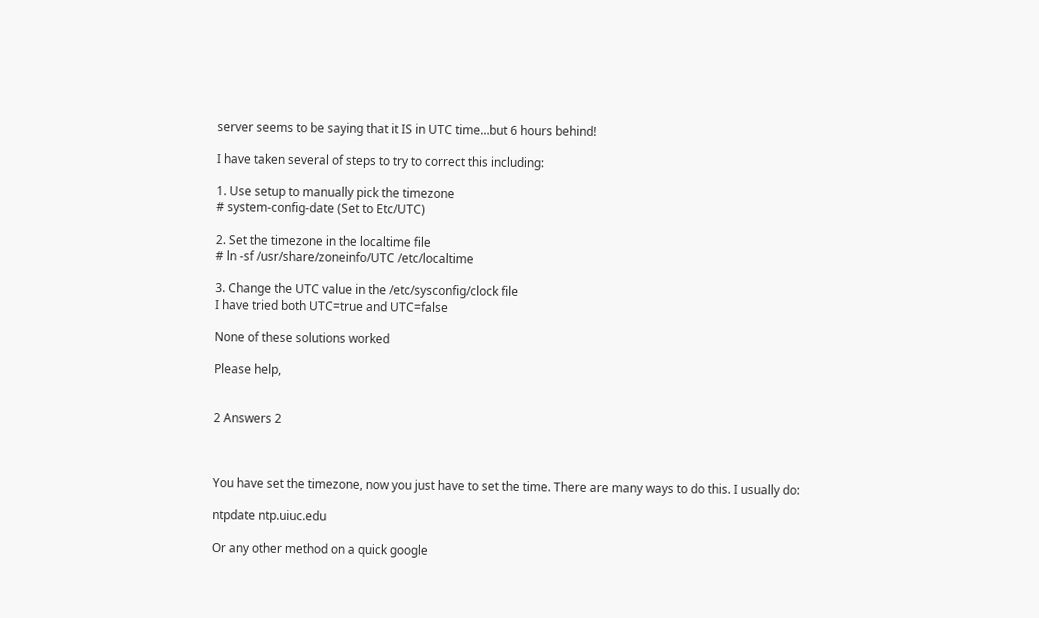server seems to be saying that it IS in UTC time…but 6 hours behind!

I have taken several of steps to try to correct this including:

1. Use setup to manually pick the timezone
# system-config-date (Set to Etc/UTC)

2. Set the timezone in the localtime file
# ln -sf /usr/share/zoneinfo/UTC /etc/localtime

3. Change the UTC value in the /etc/sysconfig/clock file
I have tried both UTC=true and UTC=false

None of these solutions worked

Please help,


2 Answers 2



You have set the timezone, now you just have to set the time. There are many ways to do this. I usually do:

ntpdate ntp.uiuc.edu

Or any other method on a quick google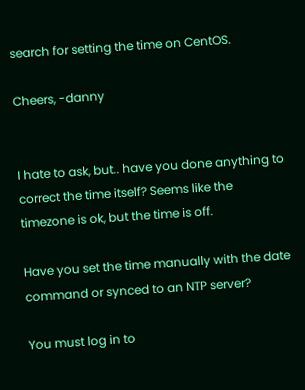search for setting the time on CentOS.

Cheers, -danny


I hate to ask, but.. have you done anything to correct the time itself? Seems like the timezone is ok, but the time is off.

Have you set the time manually with the date command or synced to an NTP server?

You must log in to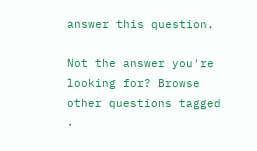answer this question.

Not the answer you're looking for? Browse other questions tagged .